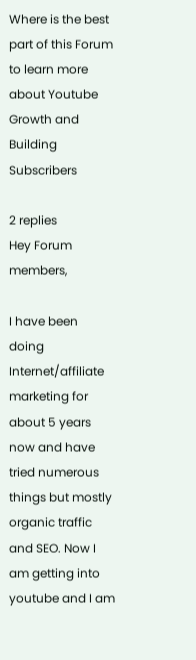Where is the best part of this Forum to learn more about Youtube Growth and Building Subscribers

2 replies
Hey Forum members,

I have been doing Internet/affiliate marketing for about 5 years now and have tried numerous things but mostly organic traffic and SEO. Now I am getting into youtube and I am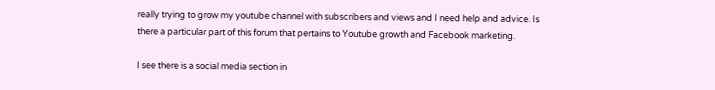really trying to grow my youtube channel with subscribers and views and I need help and advice. Is there a particular part of this forum that pertains to Youtube growth and Facebook marketing.

I see there is a social media section in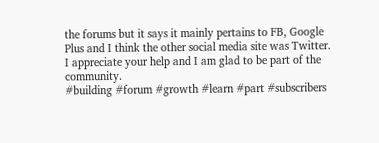the forums but it says it mainly pertains to FB, Google Plus and I think the other social media site was Twitter. I appreciate your help and I am glad to be part of the community.
#building #forum #growth #learn #part #subscribers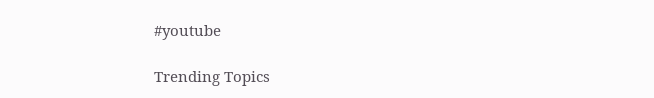#youtube

Trending Topics